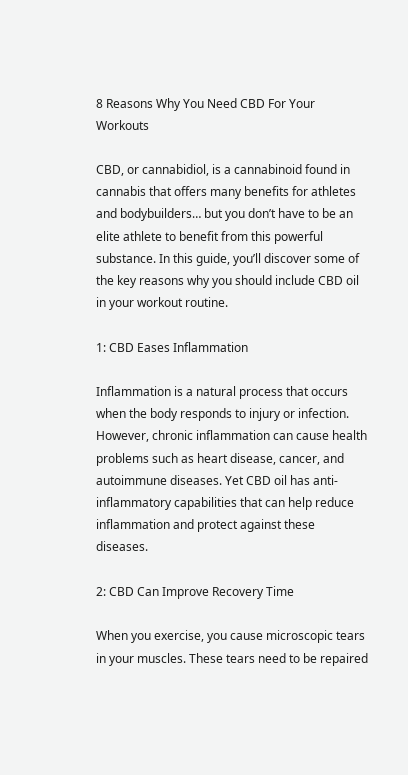8 Reasons Why You Need CBD For Your Workouts

CBD, or cannabidiol, is a cannabinoid found in cannabis that offers many benefits for athletes and bodybuilders… but you don’t have to be an elite athlete to benefit from this powerful substance. In this guide, you’ll discover some of the key reasons why you should include CBD oil in your workout routine.

1: CBD Eases Inflammation

Inflammation is a natural process that occurs when the body responds to injury or infection. However, chronic inflammation can cause health problems such as heart disease, cancer, and autoimmune diseases. Yet CBD oil has anti-inflammatory capabilities that can help reduce inflammation and protect against these diseases.

2: CBD Can Improve Recovery Time

When you exercise, you cause microscopic tears in your muscles. These tears need to be repaired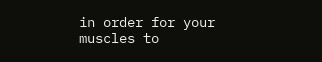in order for your muscles to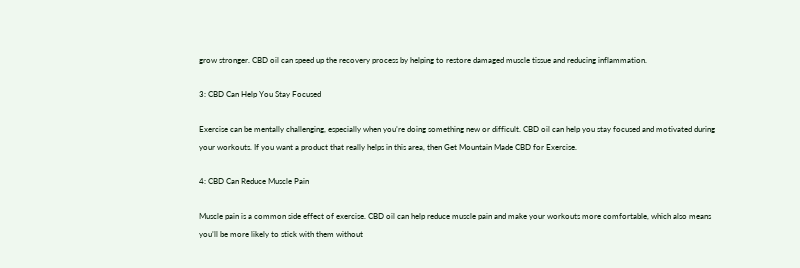grow stronger. CBD oil can speed up the recovery process by helping to restore damaged muscle tissue and reducing inflammation.

3: CBD Can Help You Stay Focused

Exercise can be mentally challenging, especially when you’re doing something new or difficult. CBD oil can help you stay focused and motivated during your workouts. If you want a product that really helps in this area, then Get Mountain Made CBD for Exercise.

4: CBD Can Reduce Muscle Pain

Muscle pain is a common side effect of exercise. CBD oil can help reduce muscle pain and make your workouts more comfortable, which also means you’ll be more likely to stick with them without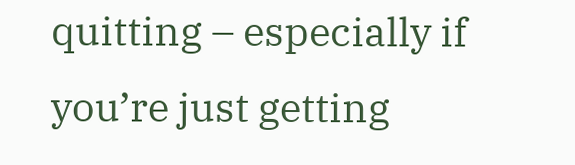quitting – especially if you’re just getting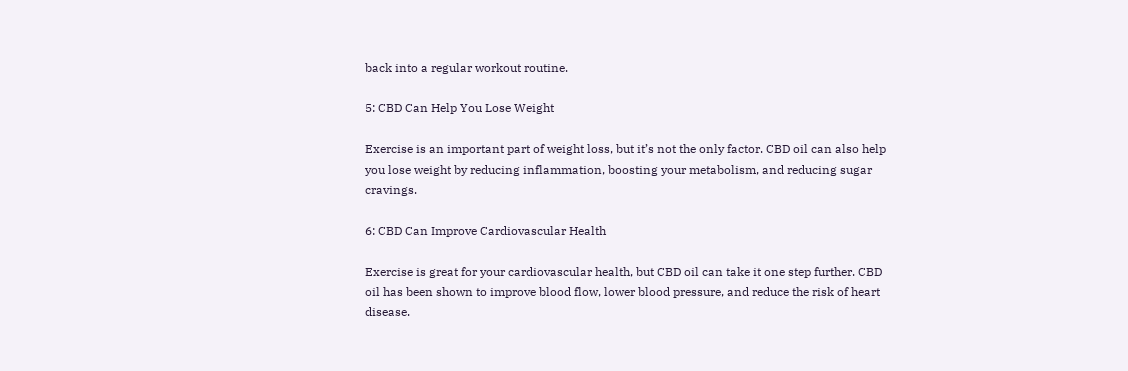back into a regular workout routine.

5: CBD Can Help You Lose Weight

Exercise is an important part of weight loss, but it’s not the only factor. CBD oil can also help you lose weight by reducing inflammation, boosting your metabolism, and reducing sugar cravings.

6: CBD Can Improve Cardiovascular Health

Exercise is great for your cardiovascular health, but CBD oil can take it one step further. CBD oil has been shown to improve blood flow, lower blood pressure, and reduce the risk of heart disease.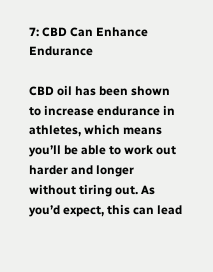7: CBD Can Enhance Endurance

CBD oil has been shown to increase endurance in athletes, which means you’ll be able to work out harder and longer without tiring out. As you’d expect, this can lead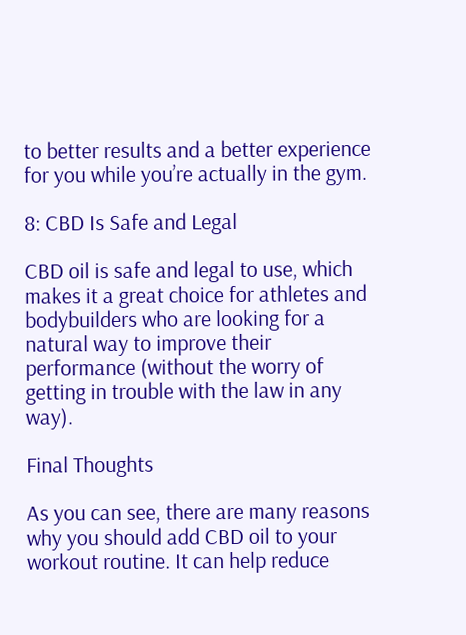to better results and a better experience for you while you’re actually in the gym.

8: CBD Is Safe and Legal

CBD oil is safe and legal to use, which makes it a great choice for athletes and bodybuilders who are looking for a natural way to improve their performance (without the worry of getting in trouble with the law in any way).

Final Thoughts

As you can see, there are many reasons why you should add CBD oil to your workout routine. It can help reduce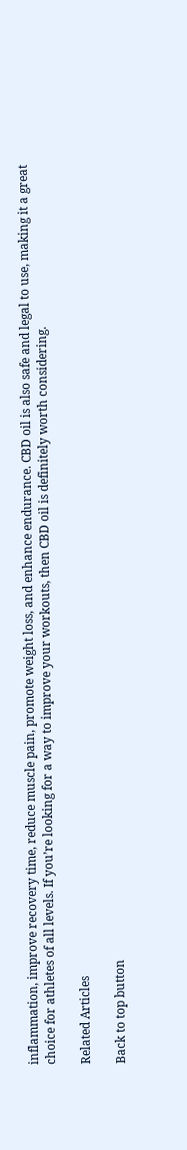inflammation, improve recovery time, reduce muscle pain, promote weight loss, and enhance endurance. CBD oil is also safe and legal to use, making it a great choice for athletes of all levels. If you’re looking for a way to improve your workouts, then CBD oil is definitely worth considering.

Related Articles

Back to top button